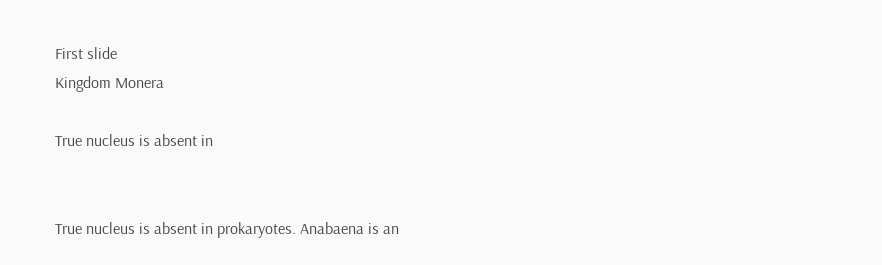First slide
Kingdom Monera

True nucleus is absent in


True nucleus is absent in prokaryotes. Anabaena is an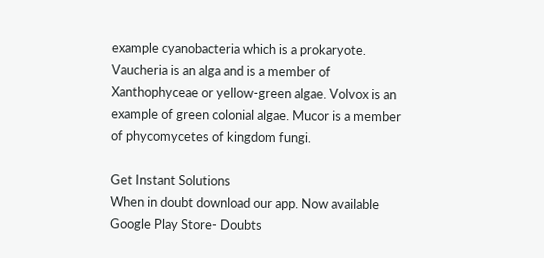example cyanobacteria which is a prokaryote. Vaucheria is an alga and is a member of Xanthophyceae or yellow-green algae. Volvox is an example of green colonial algae. Mucor is a member of phycomycetes of kingdom fungi.

Get Instant Solutions
When in doubt download our app. Now available Google Play Store- Doubts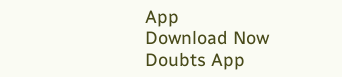App
Download Now
Doubts App